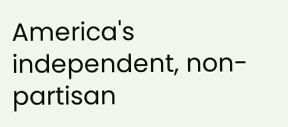America's independent, non-partisan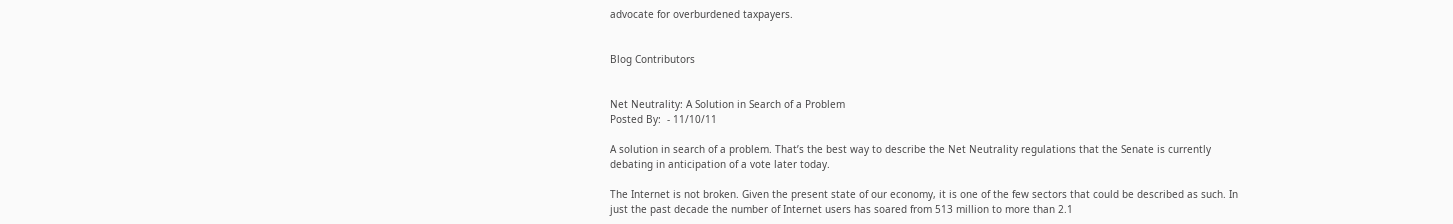advocate for overburdened taxpayers.


Blog Contributors


Net Neutrality: A Solution in Search of a Problem
Posted By:  - 11/10/11

A solution in search of a problem. That’s the best way to describe the Net Neutrality regulations that the Senate is currently debating in anticipation of a vote later today.

The Internet is not broken. Given the present state of our economy, it is one of the few sectors that could be described as such. In just the past decade the number of Internet users has soared from 513 million to more than 2.1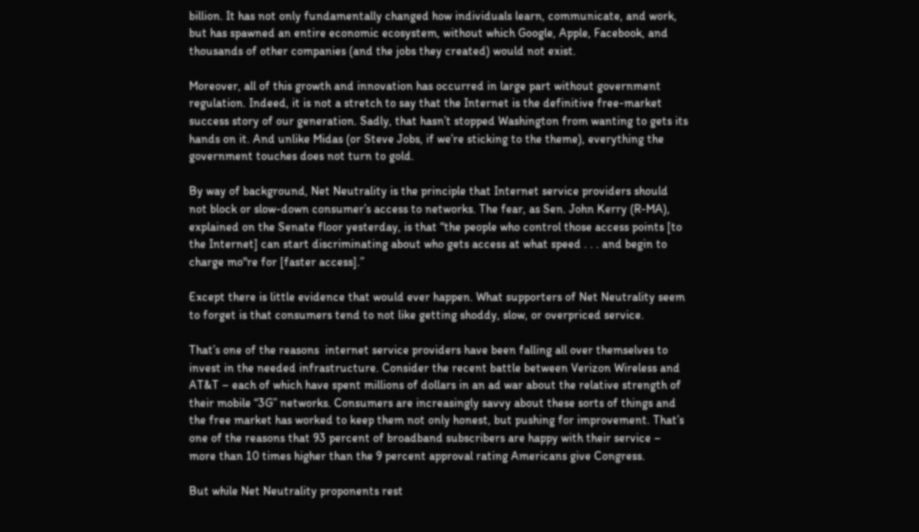billion. It has not only fundamentally changed how individuals learn, communicate, and work, but has spawned an entire economic ecosystem, without which Google, Apple, Facebook, and thousands of other companies (and the jobs they created) would not exist.

Moreover, all of this growth and innovation has occurred in large part without government regulation. Indeed, it is not a stretch to say that the Internet is the definitive free-market success story of our generation. Sadly, that hasn’t stopped Washington from wanting to gets its hands on it. And unlike Midas (or Steve Jobs, if we’re sticking to the theme), everything the government touches does not turn to gold.

By way of background, Net Neutrality is the principle that Internet service providers should not block or slow-down consumer’s access to networks. The fear, as Sen. John Kerry (R-MA), explained on the Senate floor yesterday, is that “the people who control those access points [to the Internet] can start discriminating about who gets access at what speed . . . and begin to charge mo"re for [faster access].”

Except there is little evidence that would ever happen. What supporters of Net Neutrality seem to forget is that consumers tend to not like getting shoddy, slow, or overpriced service.

That’s one of the reasons  internet service providers have been falling all over themselves to invest in the needed infrastructure. Consider the recent battle between Verizon Wireless and AT&T – each of which have spent millions of dollars in an ad war about the relative strength of their mobile “3G” networks. Consumers are increasingly savvy about these sorts of things and the free market has worked to keep them not only honest, but pushing for improvement. That’s one of the reasons that 93 percent of broadband subscribers are happy with their service – more than 10 times higher than the 9 percent approval rating Americans give Congress.

But while Net Neutrality proponents rest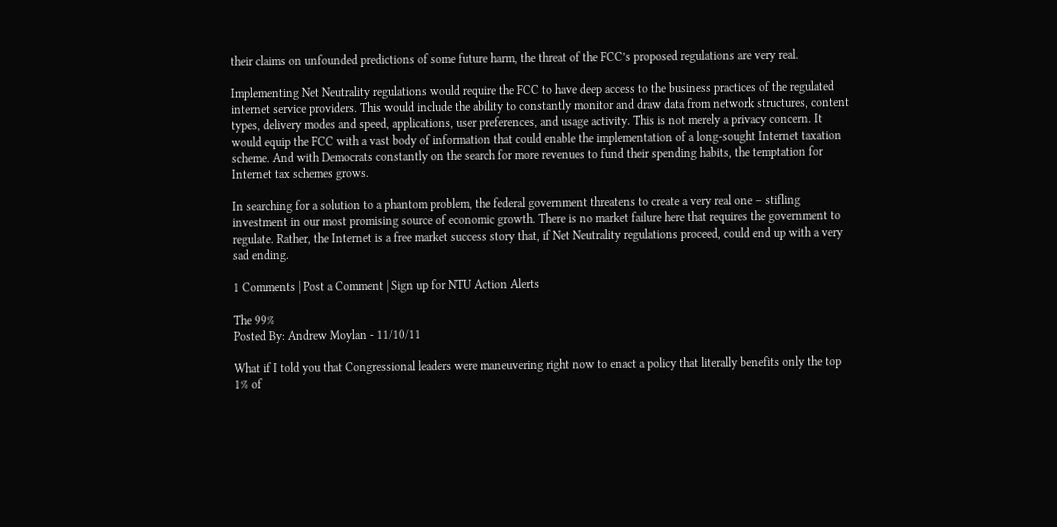their claims on unfounded predictions of some future harm, the threat of the FCC’s proposed regulations are very real.

Implementing Net Neutrality regulations would require the FCC to have deep access to the business practices of the regulated internet service providers. This would include the ability to constantly monitor and draw data from network structures, content types, delivery modes and speed, applications, user preferences, and usage activity. This is not merely a privacy concern. It would equip the FCC with a vast body of information that could enable the implementation of a long-sought Internet taxation scheme. And with Democrats constantly on the search for more revenues to fund their spending habits, the temptation for Internet tax schemes grows.

In searching for a solution to a phantom problem, the federal government threatens to create a very real one – stifling investment in our most promising source of economic growth. There is no market failure here that requires the government to regulate. Rather, the Internet is a free market success story that, if Net Neutrality regulations proceed, could end up with a very sad ending.

1 Comments | Post a Comment | Sign up for NTU Action Alerts

The 99%
Posted By: Andrew Moylan - 11/10/11

What if I told you that Congressional leaders were maneuvering right now to enact a policy that literally benefits only the top 1% of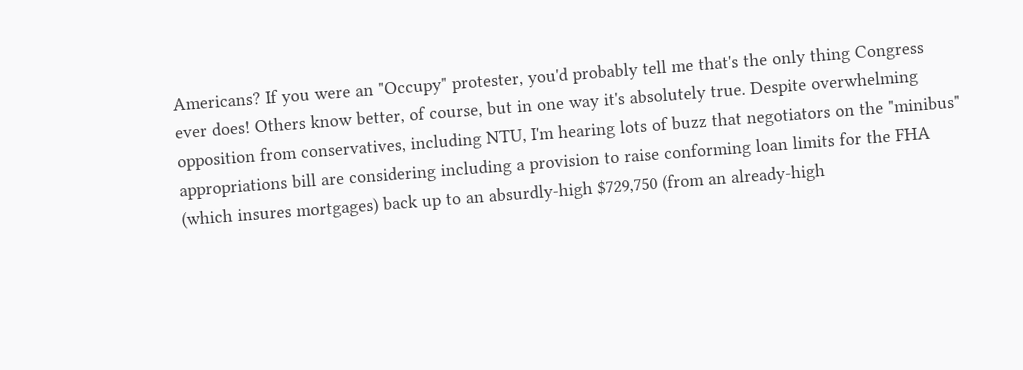Americans? If you were an "Occupy" protester, you'd probably tell me that's the only thing Congress ever does! Others know better, of course, but in one way it's absolutely true. Despite overwhelming opposition from conservatives, including NTU, I'm hearing lots of buzz that negotiators on the "minibus" appropriations bill are considering including a provision to raise conforming loan limits for the FHA (which insures mortgages) back up to an absurdly-high $729,750 (from an already-high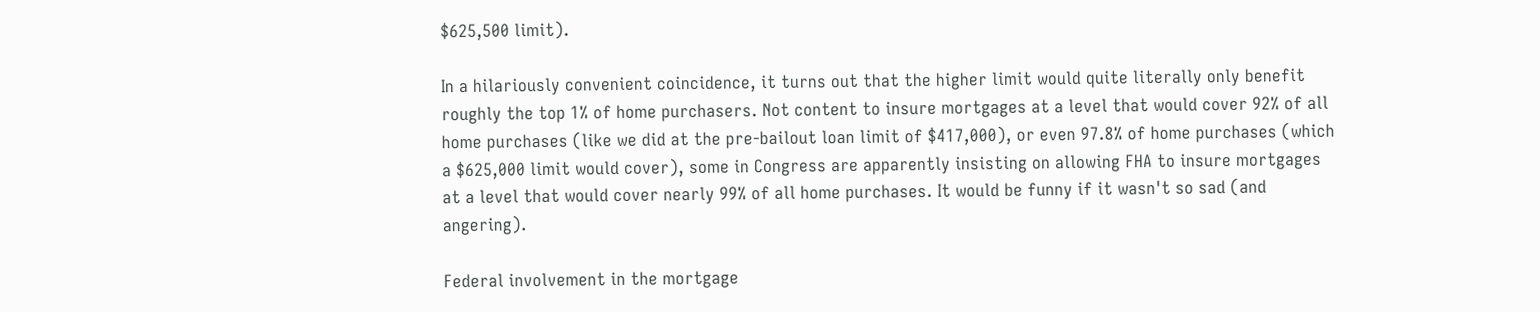$625,500 limit).

In a hilariously convenient coincidence, it turns out that the higher limit would quite literally only benefit roughly the top 1% of home purchasers. Not content to insure mortgages at a level that would cover 92% of all home purchases (like we did at the pre-bailout loan limit of $417,000), or even 97.8% of home purchases (which a $625,000 limit would cover), some in Congress are apparently insisting on allowing FHA to insure mortgages at a level that would cover nearly 99% of all home purchases. It would be funny if it wasn't so sad (and angering).

Federal involvement in the mortgage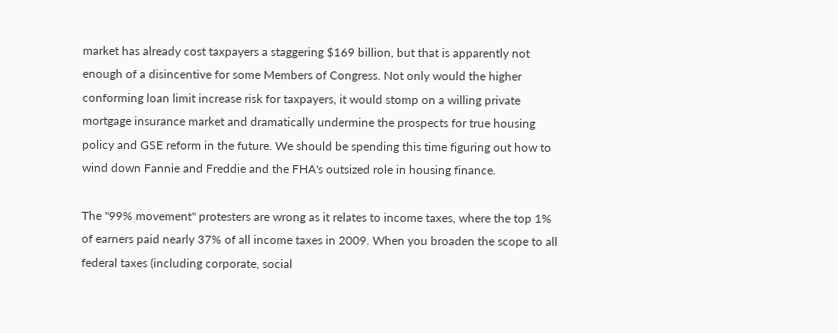market has already cost taxpayers a staggering $169 billion, but that is apparently not enough of a disincentive for some Members of Congress. Not only would the higher conforming loan limit increase risk for taxpayers, it would stomp on a willing private mortgage insurance market and dramatically undermine the prospects for true housing policy and GSE reform in the future. We should be spending this time figuring out how to wind down Fannie and Freddie and the FHA's outsized role in housing finance.

The "99% movement" protesters are wrong as it relates to income taxes, where the top 1% of earners paid nearly 37% of all income taxes in 2009. When you broaden the scope to all federal taxes (including corporate, social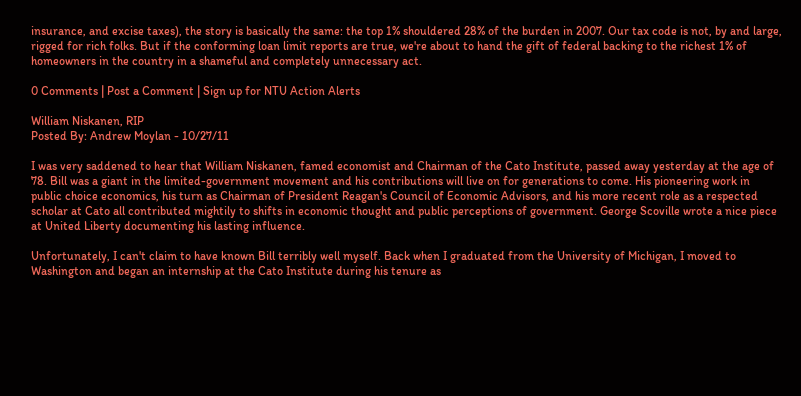insurance, and excise taxes), the story is basically the same: the top 1% shouldered 28% of the burden in 2007. Our tax code is not, by and large, rigged for rich folks. But if the conforming loan limit reports are true, we're about to hand the gift of federal backing to the richest 1% of homeowners in the country in a shameful and completely unnecessary act.

0 Comments | Post a Comment | Sign up for NTU Action Alerts

William Niskanen, RIP
Posted By: Andrew Moylan - 10/27/11

I was very saddened to hear that William Niskanen, famed economist and Chairman of the Cato Institute, passed away yesterday at the age of 78. Bill was a giant in the limited-government movement and his contributions will live on for generations to come. His pioneering work in public choice economics, his turn as Chairman of President Reagan's Council of Economic Advisors, and his more recent role as a respected scholar at Cato all contributed mightily to shifts in economic thought and public perceptions of government. George Scoville wrote a nice piece at United Liberty documenting his lasting influence.

Unfortunately, I can't claim to have known Bill terribly well myself. Back when I graduated from the University of Michigan, I moved to Washington and began an internship at the Cato Institute during his tenure as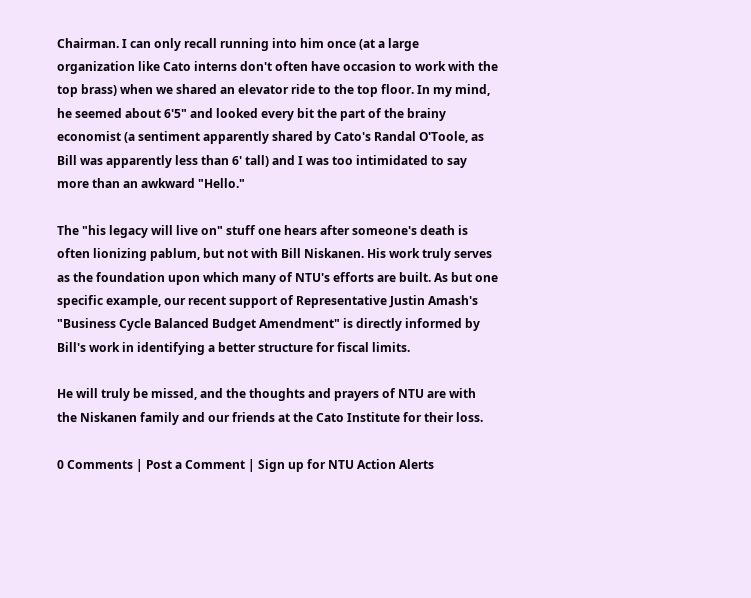Chairman. I can only recall running into him once (at a large organization like Cato interns don't often have occasion to work with the top brass) when we shared an elevator ride to the top floor. In my mind, he seemed about 6'5" and looked every bit the part of the brainy economist (a sentiment apparently shared by Cato's Randal O'Toole, as Bill was apparently less than 6' tall) and I was too intimidated to say more than an awkward "Hello."

The "his legacy will live on" stuff one hears after someone's death is often lionizing pablum, but not with Bill Niskanen. His work truly serves as the foundation upon which many of NTU's efforts are built. As but one specific example, our recent support of Representative Justin Amash's "Business Cycle Balanced Budget Amendment" is directly informed by Bill's work in identifying a better structure for fiscal limits.

He will truly be missed, and the thoughts and prayers of NTU are with the Niskanen family and our friends at the Cato Institute for their loss.

0 Comments | Post a Comment | Sign up for NTU Action Alerts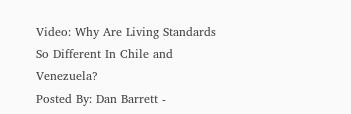Video: Why Are Living Standards So Different In Chile and Venezuela?
Posted By: Dan Barrett -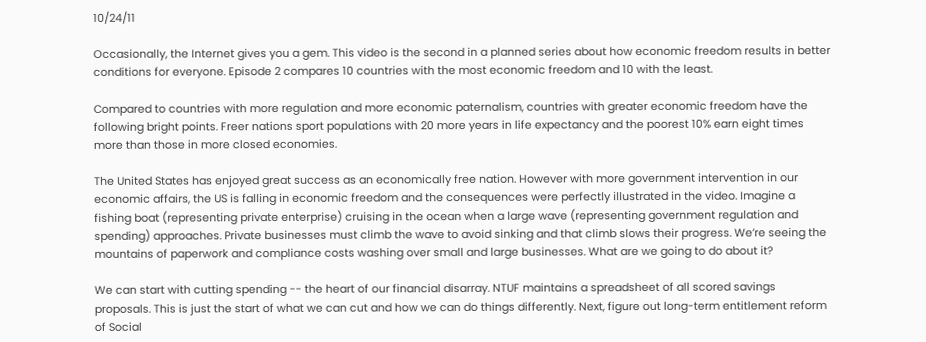10/24/11

Occasionally, the Internet gives you a gem. This video is the second in a planned series about how economic freedom results in better conditions for everyone. Episode 2 compares 10 countries with the most economic freedom and 10 with the least.

Compared to countries with more regulation and more economic paternalism, countries with greater economic freedom have the following bright points. Freer nations sport populations with 20 more years in life expectancy and the poorest 10% earn eight times more than those in more closed economies.

The United States has enjoyed great success as an economically free nation. However with more government intervention in our economic affairs, the US is falling in economic freedom and the consequences were perfectly illustrated in the video. Imagine a fishing boat (representing private enterprise) cruising in the ocean when a large wave (representing government regulation and spending) approaches. Private businesses must climb the wave to avoid sinking and that climb slows their progress. We’re seeing the mountains of paperwork and compliance costs washing over small and large businesses. What are we going to do about it?

We can start with cutting spending -- the heart of our financial disarray. NTUF maintains a spreadsheet of all scored savings proposals. This is just the start of what we can cut and how we can do things differently. Next, figure out long-term entitlement reform of Social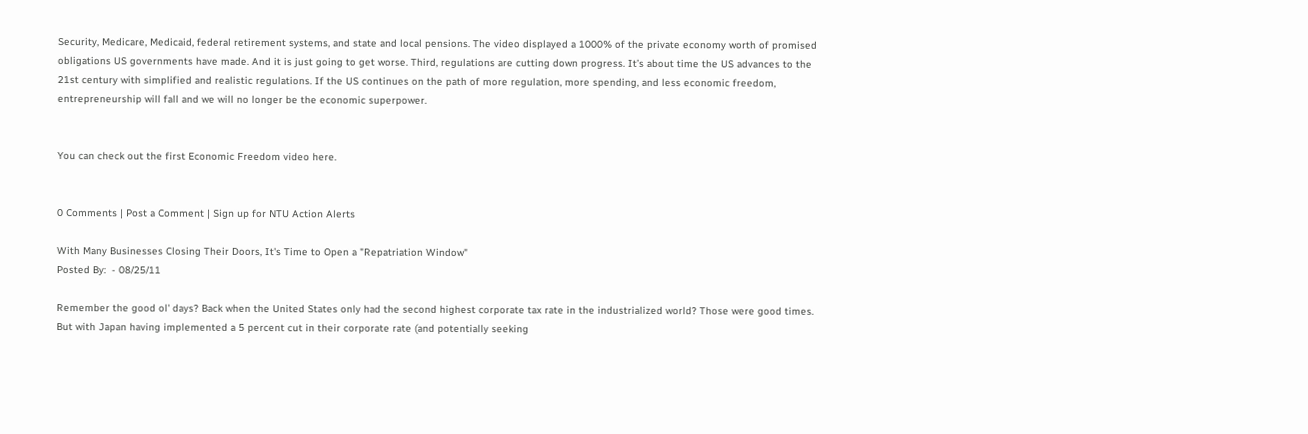Security, Medicare, Medicaid, federal retirement systems, and state and local pensions. The video displayed a 1000% of the private economy worth of promised obligations US governments have made. And it is just going to get worse. Third, regulations are cutting down progress. It’s about time the US advances to the 21st century with simplified and realistic regulations. If the US continues on the path of more regulation, more spending, and less economic freedom, entrepreneurship will fall and we will no longer be the economic superpower.


You can check out the first Economic Freedom video here.


0 Comments | Post a Comment | Sign up for NTU Action Alerts

With Many Businesses Closing Their Doors, It's Time to Open a "Repatriation Window"
Posted By:  - 08/25/11

Remember the good ol' days? Back when the United States only had the second highest corporate tax rate in the industrialized world? Those were good times. But with Japan having implemented a 5 percent cut in their corporate rate (and potentially seeking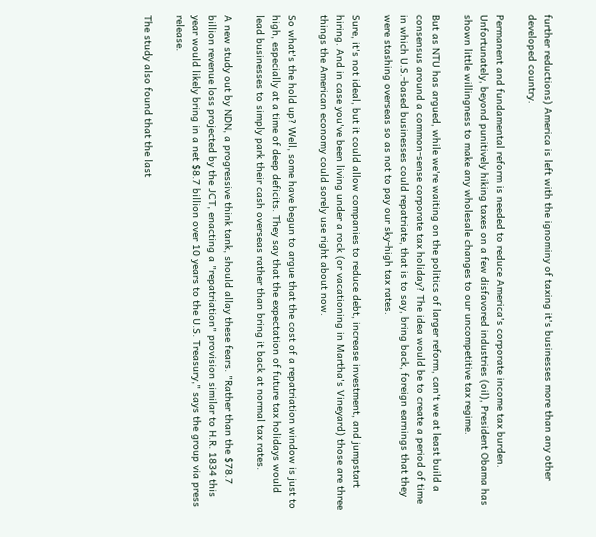further reductions) America is left with the ignominy of taxing it's businesses more than any other developed country.

Permanent and fundamental reform is needed to reduce America's corporate income tax burden. Unfortunately, beyond punitively hiking taxes on a few disfavored industries (oil), President Obama has shown little willingness to make any wholesale changes to our uncompetitive tax regime.

But as NTU has argued, while we're waiting on the politics of larger reform, can't we at least build a consensus around a common-sense corporate tax holiday? The idea would be to create a period of time in which U.S.-based businesses could repatriate, that is to say, bring back, foreign earnings that they were stashing overseas so as not to pay our sky-high tax rates.

Sure, it's not ideal, but it could allow companies to reduce debt, increase investment, and jumpstart hiring. And in case you've been living under a rock (or vacationing in Martha's Vineyard) those are three things the American economy could sorely use right about now.

So what's the hold up? Well, some have begun to argue that the cost of a repatriation window is just to high, especially at a time of deep deficits. They say that the expectation of future tax holidays would lead businesses to simply park their cash overseas rather than bring it back at normal tax rates.

A new study out by NDN, a progressive think tank, should allay these fears. "Rather than the $78.7 billion revenue loss projected by the JCT, enacting a "repatriation" provision similar to H.R. 1834 this year would likely bring in a net $8.7 billion over 10 years to the U.S. Treasury," says the group via press release.

The study also found that the last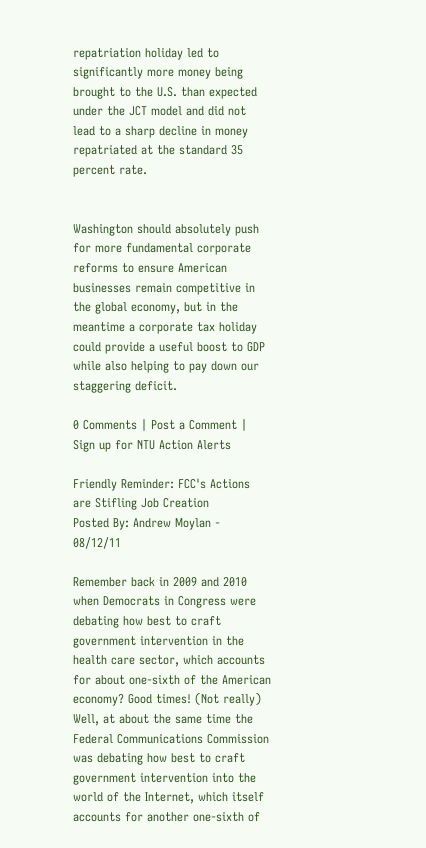repatriation holiday led to significantly more money being brought to the U.S. than expected under the JCT model and did not lead to a sharp decline in money repatriated at the standard 35 percent rate.


Washington should absolutely push for more fundamental corporate reforms to ensure American businesses remain competitive in the global economy, but in the meantime a corporate tax holiday could provide a useful boost to GDP while also helping to pay down our staggering deficit.

0 Comments | Post a Comment | Sign up for NTU Action Alerts

Friendly Reminder: FCC's Actions are Stifling Job Creation
Posted By: Andrew Moylan - 08/12/11

Remember back in 2009 and 2010 when Democrats in Congress were debating how best to craft government intervention in the health care sector, which accounts for about one-sixth of the American economy? Good times! (Not really) Well, at about the same time the Federal Communications Commission was debating how best to craft government intervention into the world of the Internet, which itself accounts for another one-sixth of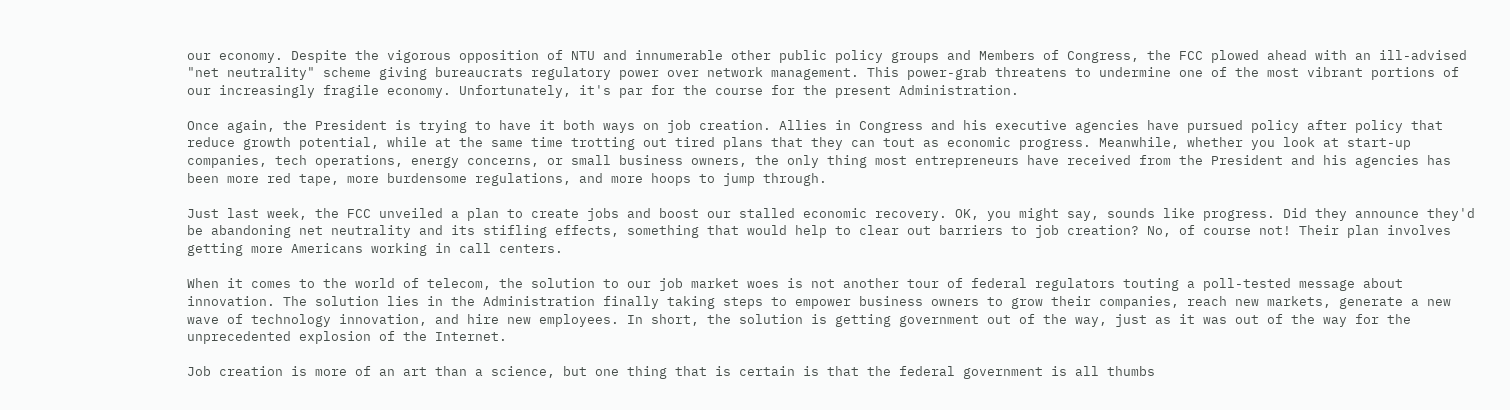our economy. Despite the vigorous opposition of NTU and innumerable other public policy groups and Members of Congress, the FCC plowed ahead with an ill-advised "net neutrality" scheme giving bureaucrats regulatory power over network management. This power-grab threatens to undermine one of the most vibrant portions of our increasingly fragile economy. Unfortunately, it's par for the course for the present Administration.

Once again, the President is trying to have it both ways on job creation. Allies in Congress and his executive agencies have pursued policy after policy that reduce growth potential, while at the same time trotting out tired plans that they can tout as economic progress. Meanwhile, whether you look at start-up companies, tech operations, energy concerns, or small business owners, the only thing most entrepreneurs have received from the President and his agencies has been more red tape, more burdensome regulations, and more hoops to jump through.

Just last week, the FCC unveiled a plan to create jobs and boost our stalled economic recovery. OK, you might say, sounds like progress. Did they announce they'd be abandoning net neutrality and its stifling effects, something that would help to clear out barriers to job creation? No, of course not! Their plan involves getting more Americans working in call centers.

When it comes to the world of telecom, the solution to our job market woes is not another tour of federal regulators touting a poll-tested message about innovation. The solution lies in the Administration finally taking steps to empower business owners to grow their companies, reach new markets, generate a new wave of technology innovation, and hire new employees. In short, the solution is getting government out of the way, just as it was out of the way for the unprecedented explosion of the Internet.

Job creation is more of an art than a science, but one thing that is certain is that the federal government is all thumbs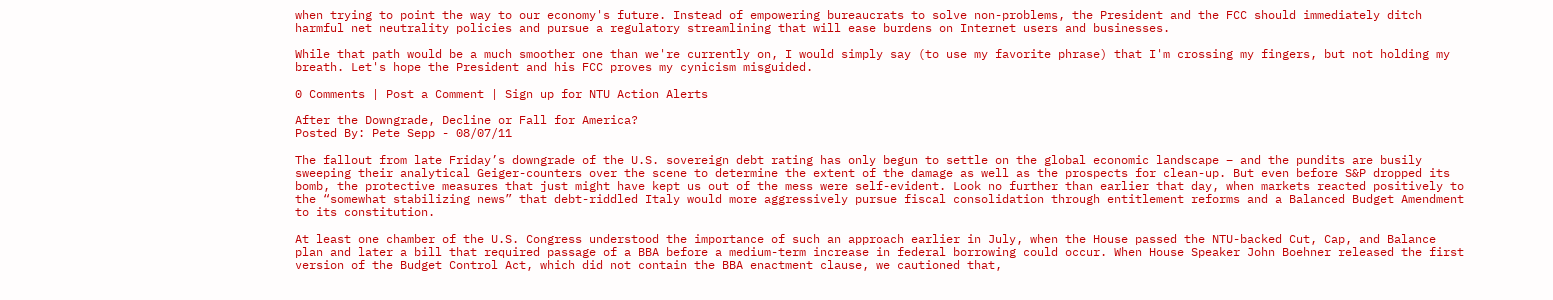when trying to point the way to our economy's future. Instead of empowering bureaucrats to solve non-problems, the President and the FCC should immediately ditch harmful net neutrality policies and pursue a regulatory streamlining that will ease burdens on Internet users and businesses.

While that path would be a much smoother one than we're currently on, I would simply say (to use my favorite phrase) that I'm crossing my fingers, but not holding my breath. Let's hope the President and his FCC proves my cynicism misguided.

0 Comments | Post a Comment | Sign up for NTU Action Alerts

After the Downgrade, Decline or Fall for America?
Posted By: Pete Sepp - 08/07/11

The fallout from late Friday’s downgrade of the U.S. sovereign debt rating has only begun to settle on the global economic landscape – and the pundits are busily sweeping their analytical Geiger-counters over the scene to determine the extent of the damage as well as the prospects for clean-up. But even before S&P dropped its bomb, the protective measures that just might have kept us out of the mess were self-evident. Look no further than earlier that day, when markets reacted positively to the “somewhat stabilizing news” that debt-riddled Italy would more aggressively pursue fiscal consolidation through entitlement reforms and a Balanced Budget Amendment to its constitution.

At least one chamber of the U.S. Congress understood the importance of such an approach earlier in July, when the House passed the NTU-backed Cut, Cap, and Balance plan and later a bill that required passage of a BBA before a medium-term increase in federal borrowing could occur. When House Speaker John Boehner released the first version of the Budget Control Act, which did not contain the BBA enactment clause, we cautioned that,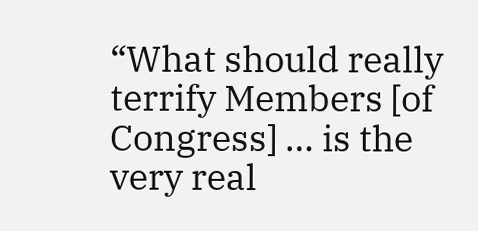“What should really terrify Members [of Congress] … is the very real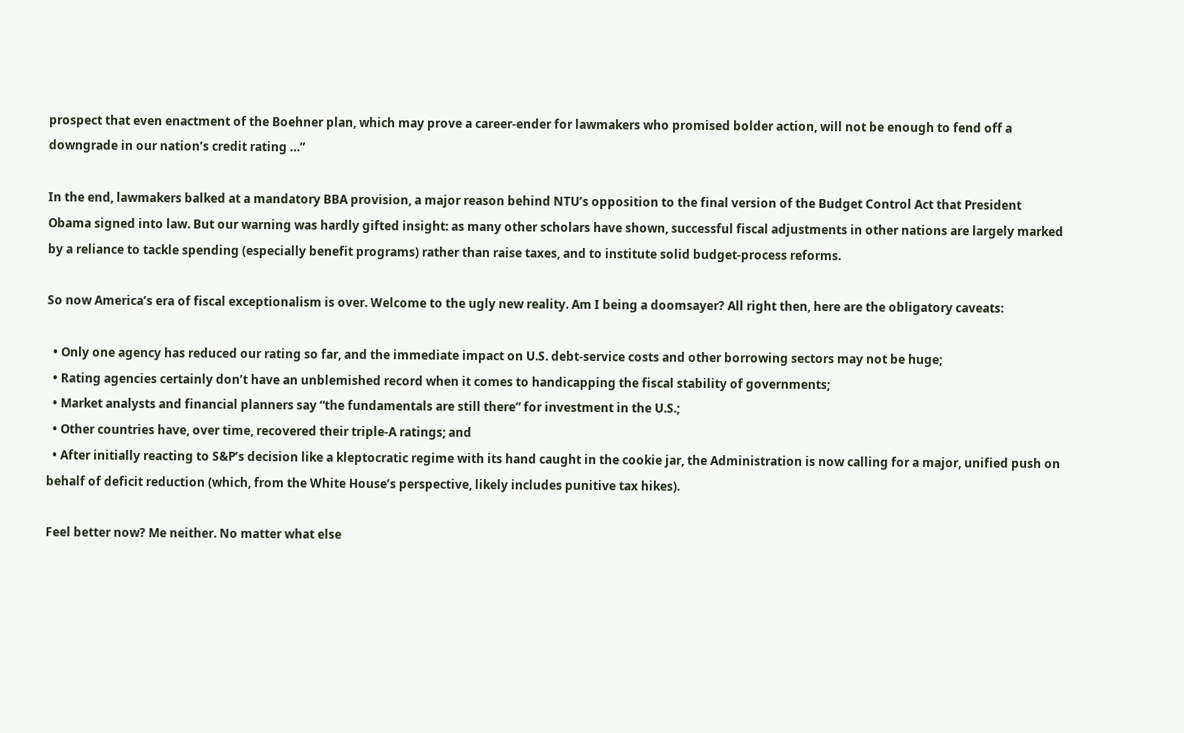prospect that even enactment of the Boehner plan, which may prove a career-ender for lawmakers who promised bolder action, will not be enough to fend off a downgrade in our nation’s credit rating …”

In the end, lawmakers balked at a mandatory BBA provision, a major reason behind NTU’s opposition to the final version of the Budget Control Act that President Obama signed into law. But our warning was hardly gifted insight: as many other scholars have shown, successful fiscal adjustments in other nations are largely marked by a reliance to tackle spending (especially benefit programs) rather than raise taxes, and to institute solid budget-process reforms.

So now America’s era of fiscal exceptionalism is over. Welcome to the ugly new reality. Am I being a doomsayer? All right then, here are the obligatory caveats:

  • Only one agency has reduced our rating so far, and the immediate impact on U.S. debt-service costs and other borrowing sectors may not be huge;
  • Rating agencies certainly don’t have an unblemished record when it comes to handicapping the fiscal stability of governments;
  • Market analysts and financial planners say “the fundamentals are still there” for investment in the U.S.;
  • Other countries have, over time, recovered their triple-A ratings; and
  • After initially reacting to S&P’s decision like a kleptocratic regime with its hand caught in the cookie jar, the Administration is now calling for a major, unified push on behalf of deficit reduction (which, from the White House’s perspective, likely includes punitive tax hikes).

Feel better now? Me neither. No matter what else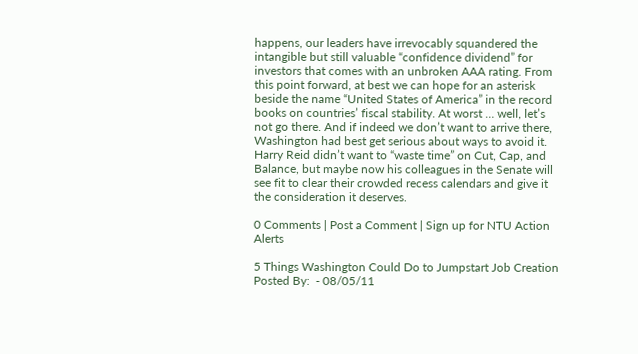happens, our leaders have irrevocably squandered the intangible but still valuable “confidence dividend” for investors that comes with an unbroken AAA rating. From this point forward, at best we can hope for an asterisk beside the name “United States of America” in the record books on countries’ fiscal stability. At worst … well, let’s not go there. And if indeed we don’t want to arrive there, Washington had best get serious about ways to avoid it. Harry Reid didn’t want to “waste time” on Cut, Cap, and Balance, but maybe now his colleagues in the Senate will see fit to clear their crowded recess calendars and give it the consideration it deserves.

0 Comments | Post a Comment | Sign up for NTU Action Alerts

5 Things Washington Could Do to Jumpstart Job Creation
Posted By:  - 08/05/11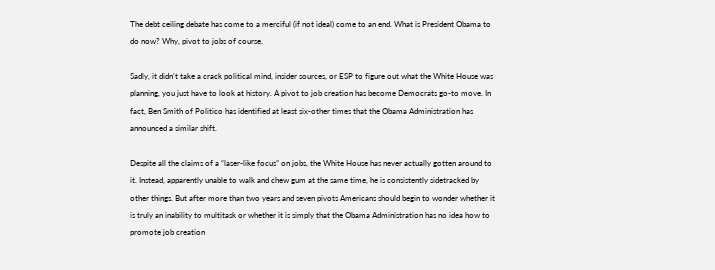The debt ceiling debate has come to a merciful (if not ideal) come to an end. What is President Obama to do now? Why, pivot to jobs of course.

Sadly, it didn’t take a crack political mind, insider sources, or ESP to figure out what the White House was planning, you just have to look at history. A pivot to job creation has become Democrats go-to move. In fact, Ben Smith of Politico has identified at least six-other times that the Obama Administration has announced a similar shift.

Despite all the claims of a “laser-like focus” on jobs, the White House has never actually gotten around to it. Instead, apparently unable to walk and chew gum at the same time, he is consistently sidetracked by other things. But after more than two years and seven pivots Americans should begin to wonder whether it is truly an inability to multitask or whether it is simply that the Obama Administration has no idea how to promote job creation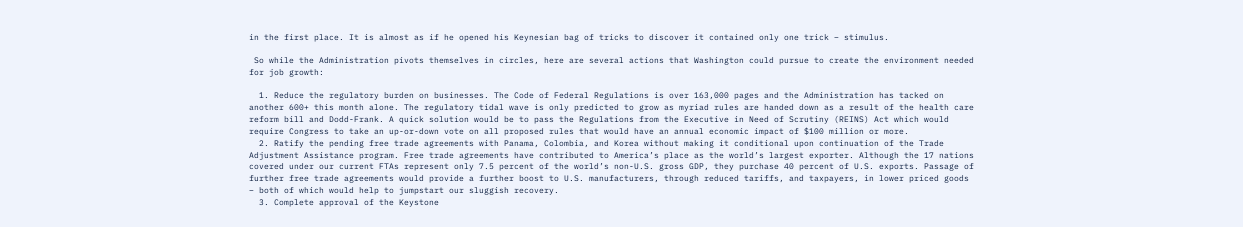in the first place. It is almost as if he opened his Keynesian bag of tricks to discover it contained only one trick – stimulus.

 So while the Administration pivots themselves in circles, here are several actions that Washington could pursue to create the environment needed for job growth:

  1. Reduce the regulatory burden on businesses. The Code of Federal Regulations is over 163,000 pages and the Administration has tacked on another 600+ this month alone. The regulatory tidal wave is only predicted to grow as myriad rules are handed down as a result of the health care reform bill and Dodd-Frank. A quick solution would be to pass the Regulations from the Executive in Need of Scrutiny (REINS) Act which would require Congress to take an up-or-down vote on all proposed rules that would have an annual economic impact of $100 million or more.
  2. Ratify the pending free trade agreements with Panama, Colombia, and Korea without making it conditional upon continuation of the Trade Adjustment Assistance program. Free trade agreements have contributed to America’s place as the world’s largest exporter. Although the 17 nations covered under our current FTAs represent only 7.5 percent of the world’s non-U.S. gross GDP, they purchase 40 percent of U.S. exports. Passage of further free trade agreements would provide a further boost to U.S. manufacturers, through reduced tariffs, and taxpayers, in lower priced goods – both of which would help to jumpstart our sluggish recovery.
  3. Complete approval of the Keystone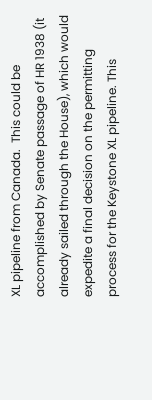XL pipeline from Canada.  This could be accomplished by Senate passage of HR 1938 (it already sailed through the House), which would expedite a final decision on the permitting process for the Keystone XL pipeline. This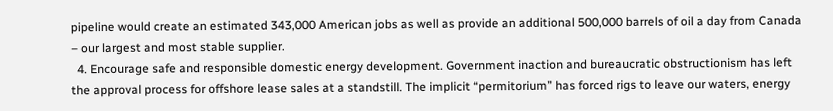pipeline would create an estimated 343,000 American jobs as well as provide an additional 500,000 barrels of oil a day from Canada – our largest and most stable supplier.
  4. Encourage safe and responsible domestic energy development. Government inaction and bureaucratic obstructionism has left the approval process for offshore lease sales at a standstill. The implicit “permitorium” has forced rigs to leave our waters, energy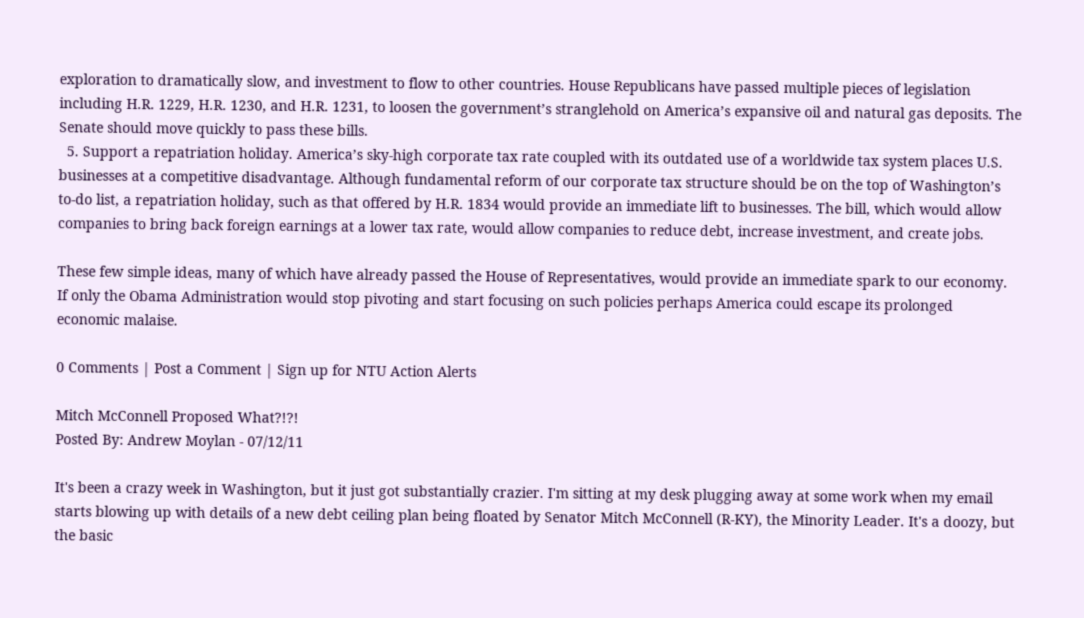exploration to dramatically slow, and investment to flow to other countries. House Republicans have passed multiple pieces of legislation including H.R. 1229, H.R. 1230, and H.R. 1231, to loosen the government’s stranglehold on America’s expansive oil and natural gas deposits. The Senate should move quickly to pass these bills.
  5. Support a repatriation holiday. America’s sky-high corporate tax rate coupled with its outdated use of a worldwide tax system places U.S. businesses at a competitive disadvantage. Although fundamental reform of our corporate tax structure should be on the top of Washington’s to-do list, a repatriation holiday, such as that offered by H.R. 1834 would provide an immediate lift to businesses. The bill, which would allow companies to bring back foreign earnings at a lower tax rate, would allow companies to reduce debt, increase investment, and create jobs.

These few simple ideas, many of which have already passed the House of Representatives, would provide an immediate spark to our economy. If only the Obama Administration would stop pivoting and start focusing on such policies perhaps America could escape its prolonged economic malaise.

0 Comments | Post a Comment | Sign up for NTU Action Alerts

Mitch McConnell Proposed What?!?!
Posted By: Andrew Moylan - 07/12/11

It's been a crazy week in Washington, but it just got substantially crazier. I'm sitting at my desk plugging away at some work when my email starts blowing up with details of a new debt ceiling plan being floated by Senator Mitch McConnell (R-KY), the Minority Leader. It's a doozy, but the basic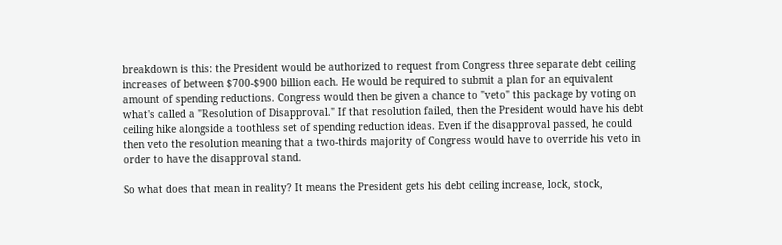breakdown is this: the President would be authorized to request from Congress three separate debt ceiling increases of between $700-$900 billion each. He would be required to submit a plan for an equivalent amount of spending reductions. Congress would then be given a chance to "veto" this package by voting on what's called a "Resolution of Disapproval." If that resolution failed, then the President would have his debt ceiling hike alongside a toothless set of spending reduction ideas. Even if the disapproval passed, he could then veto the resolution meaning that a two-thirds majority of Congress would have to override his veto in order to have the disapproval stand.

So what does that mean in reality? It means the President gets his debt ceiling increase, lock, stock,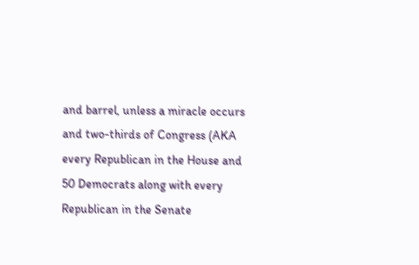and barrel, unless a miracle occurs and two-thirds of Congress (AKA every Republican in the House and 50 Democrats along with every Republican in the Senate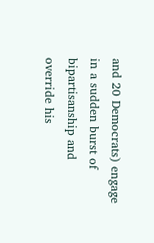and 20 Democrats) engage in a sudden burst of bipartisanship and override his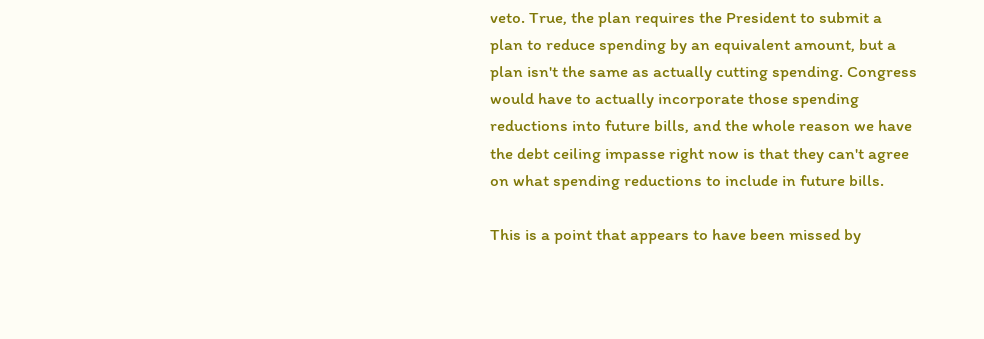veto. True, the plan requires the President to submit a plan to reduce spending by an equivalent amount, but a plan isn't the same as actually cutting spending. Congress would have to actually incorporate those spending reductions into future bills, and the whole reason we have the debt ceiling impasse right now is that they can't agree on what spending reductions to include in future bills.

This is a point that appears to have been missed by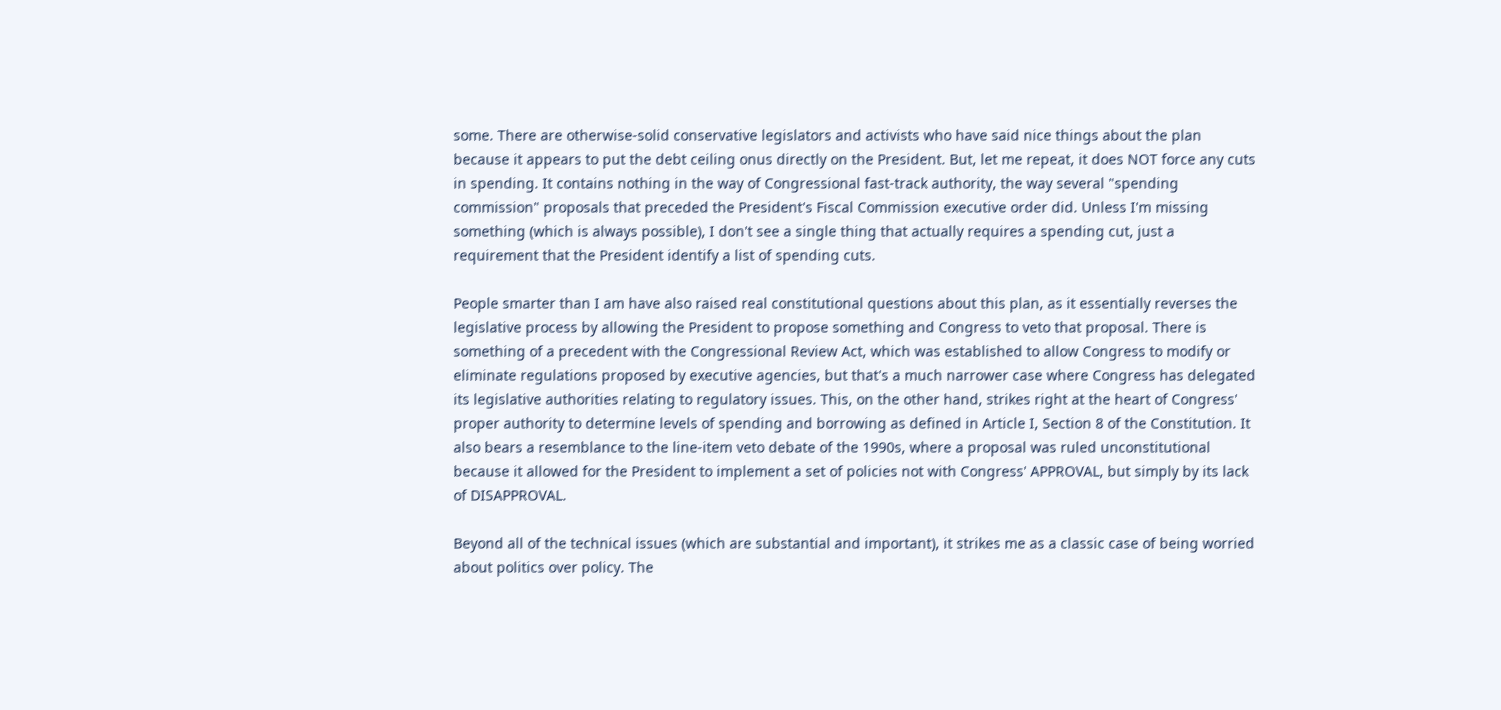some. There are otherwise-solid conservative legislators and activists who have said nice things about the plan because it appears to put the debt ceiling onus directly on the President. But, let me repeat, it does NOT force any cuts in spending. It contains nothing in the way of Congressional fast-track authority, the way several "spending commission" proposals that preceded the President's Fiscal Commission executive order did. Unless I'm missing something (which is always possible), I don't see a single thing that actually requires a spending cut, just a requirement that the President identify a list of spending cuts.

People smarter than I am have also raised real constitutional questions about this plan, as it essentially reverses the legislative process by allowing the President to propose something and Congress to veto that proposal. There is something of a precedent with the Congressional Review Act, which was established to allow Congress to modify or eliminate regulations proposed by executive agencies, but that's a much narrower case where Congress has delegated its legislative authorities relating to regulatory issues. This, on the other hand, strikes right at the heart of Congress' proper authority to determine levels of spending and borrowing as defined in Article I, Section 8 of the Constitution. It also bears a resemblance to the line-item veto debate of the 1990s, where a proposal was ruled unconstitutional because it allowed for the President to implement a set of policies not with Congress' APPROVAL, but simply by its lack of DISAPPROVAL.

Beyond all of the technical issues (which are substantial and important), it strikes me as a classic case of being worried about politics over policy. The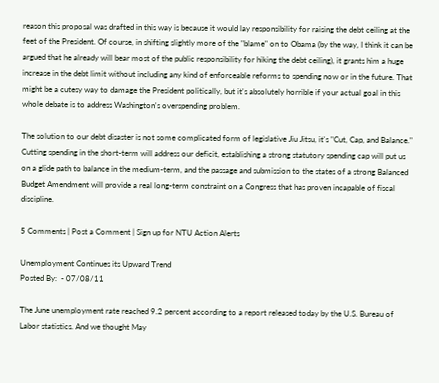reason this proposal was drafted in this way is because it would lay responsibility for raising the debt ceiling at the feet of the President. Of course, in shifting slightly more of the "blame" on to Obama (by the way, I think it can be argued that he already will bear most of the public responsibility for hiking the debt ceiling), it grants him a huge increase in the debt limit without including any kind of enforceable reforms to spending now or in the future. That might be a cutesy way to damage the President politically, but it's absolutely horrible if your actual goal in this whole debate is to address Washington's overspending problem.

The solution to our debt disaster is not some complicated form of legislative Jiu Jitsu, it's "Cut, Cap, and Balance." Cutting spending in the short-term will address our deficit, establishing a strong statutory spending cap will put us on a glide path to balance in the medium-term, and the passage and submission to the states of a strong Balanced Budget Amendment will provide a real long-term constraint on a Congress that has proven incapable of fiscal discipline.

5 Comments | Post a Comment | Sign up for NTU Action Alerts

Unemployment Continues its Upward Trend
Posted By:  - 07/08/11

The June unemployment rate reached 9.2 percent according to a report released today by the U.S. Bureau of Labor statistics. And we thought May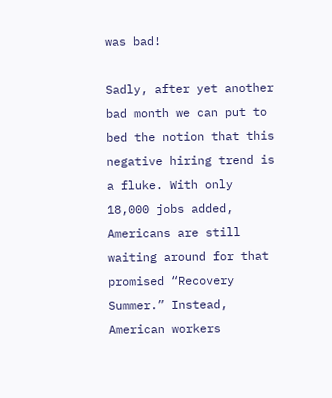was bad!

Sadly, after yet another bad month we can put to bed the notion that this negative hiring trend is a fluke. With only 18,000 jobs added, Americans are still waiting around for that promised “Recovery Summer.” Instead, American workers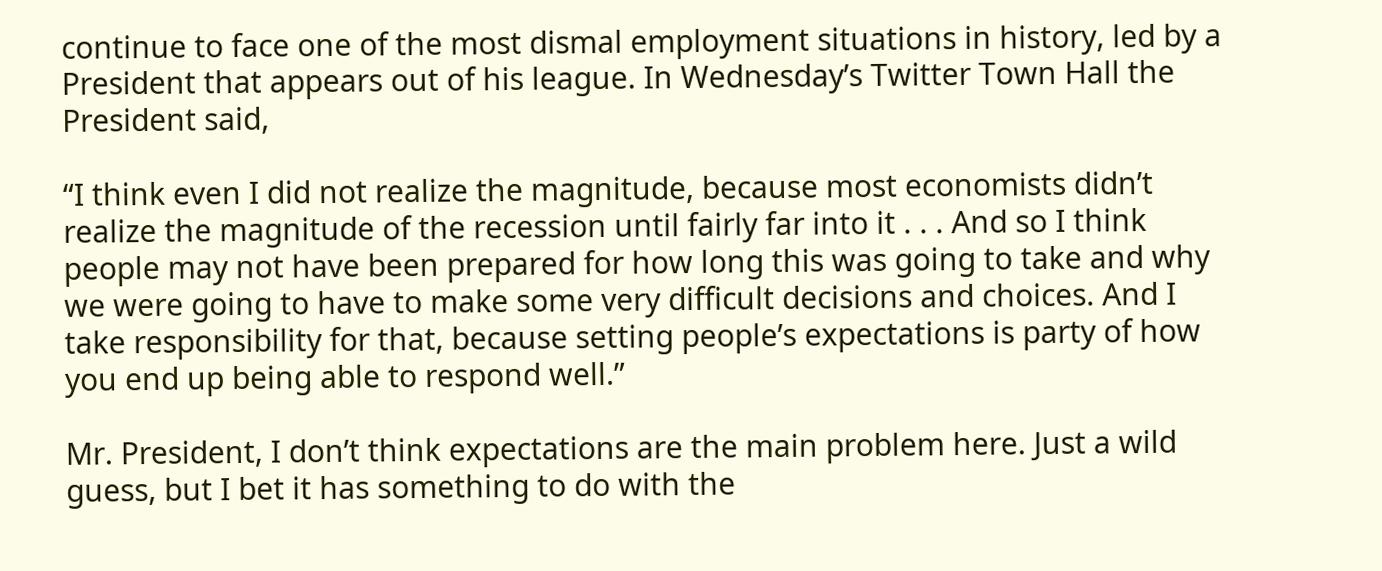continue to face one of the most dismal employment situations in history, led by a President that appears out of his league. In Wednesday’s Twitter Town Hall the President said,

“I think even I did not realize the magnitude, because most economists didn’t realize the magnitude of the recession until fairly far into it . . . And so I think people may not have been prepared for how long this was going to take and why we were going to have to make some very difficult decisions and choices. And I take responsibility for that, because setting people’s expectations is party of how you end up being able to respond well.”

Mr. President, I don’t think expectations are the main problem here. Just a wild guess, but I bet it has something to do with the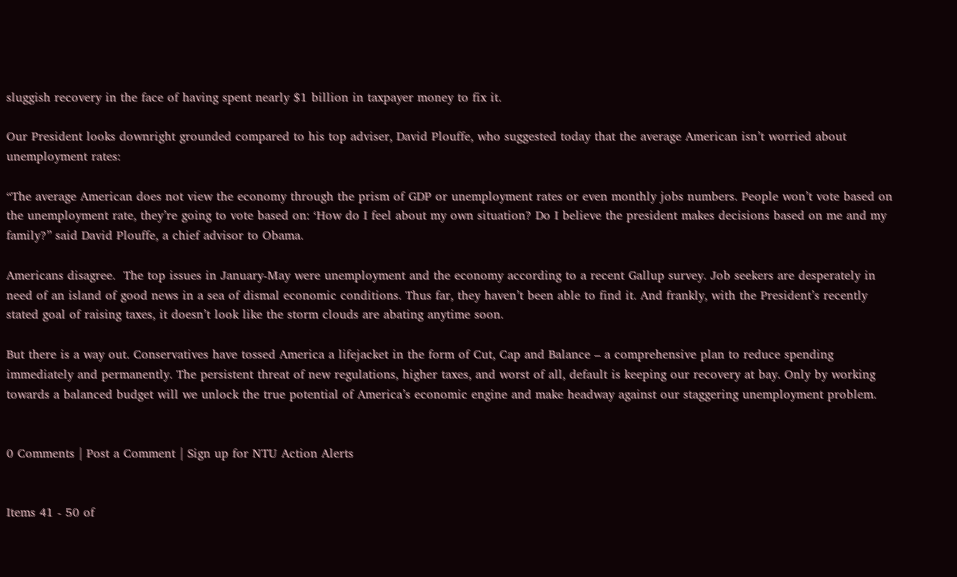sluggish recovery in the face of having spent nearly $1 billion in taxpayer money to fix it.

Our President looks downright grounded compared to his top adviser, David Plouffe, who suggested today that the average American isn’t worried about unemployment rates:

“The average American does not view the economy through the prism of GDP or unemployment rates or even monthly jobs numbers. People won’t vote based on the unemployment rate, they’re going to vote based on: ‘How do I feel about my own situation? Do I believe the president makes decisions based on me and my family?” said David Plouffe, a chief advisor to Obama.

Americans disagree.  The top issues in January-May were unemployment and the economy according to a recent Gallup survey. Job seekers are desperately in need of an island of good news in a sea of dismal economic conditions. Thus far, they haven’t been able to find it. And frankly, with the President’s recently stated goal of raising taxes, it doesn’t look like the storm clouds are abating anytime soon.

But there is a way out. Conservatives have tossed America a lifejacket in the form of Cut, Cap and Balance – a comprehensive plan to reduce spending immediately and permanently. The persistent threat of new regulations, higher taxes, and worst of all, default is keeping our recovery at bay. Only by working towards a balanced budget will we unlock the true potential of America’s economic engine and make headway against our staggering unemployment problem.


0 Comments | Post a Comment | Sign up for NTU Action Alerts


Items 41 - 50 of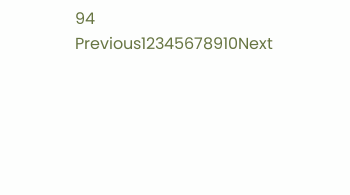94  Previous12345678910Next